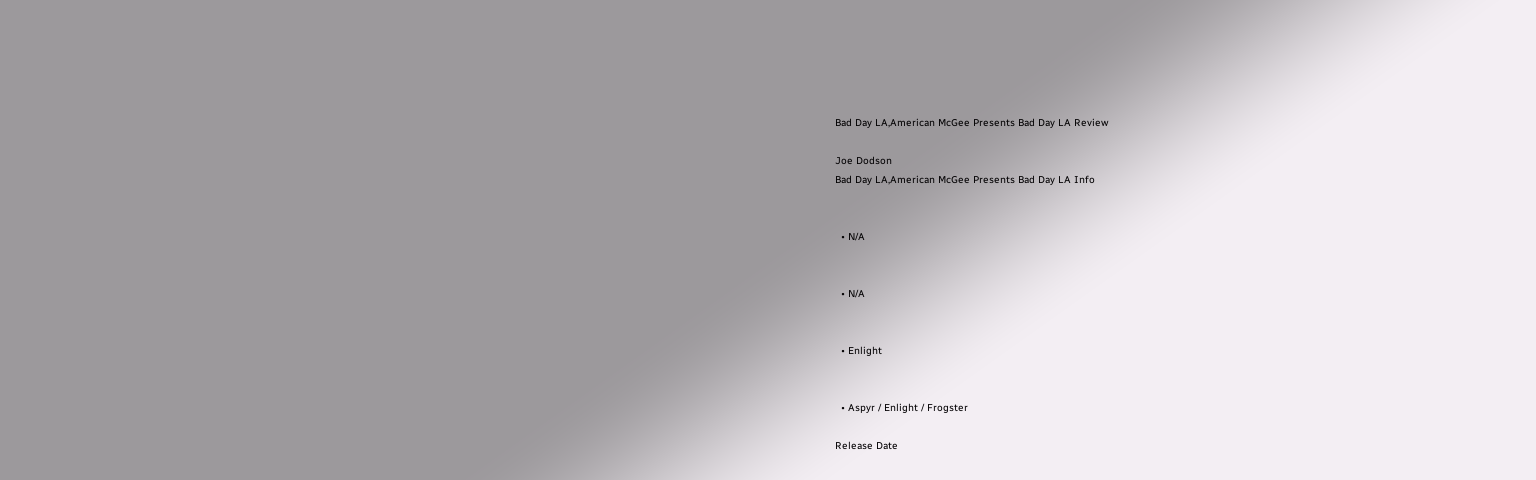Bad Day LA,American McGee Presents Bad Day LA Review

Joe Dodson
Bad Day LA,American McGee Presents Bad Day LA Info


  • N/A


  • N/A


  • Enlight


  • Aspyr / Enlight / Frogster

Release Date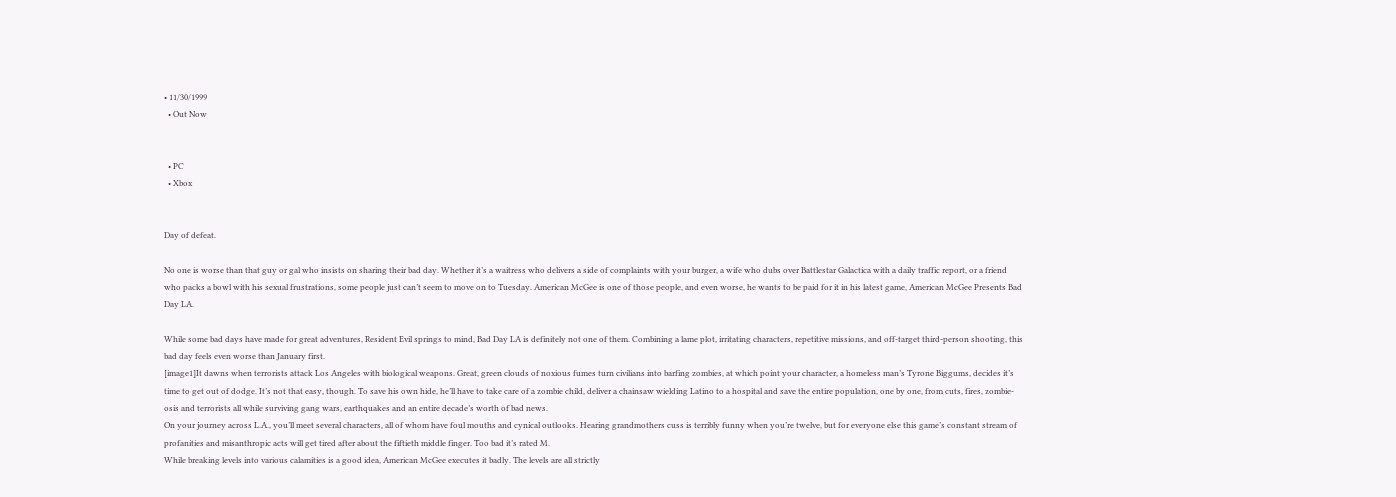• 11/30/1999
  • Out Now


  • PC
  • Xbox


Day of defeat.

No one is worse than that guy or gal who insists on sharing their bad day. Whether it’s a waitress who delivers a side of complaints with your burger, a wife who dubs over Battlestar Galactica with a daily traffic report, or a friend who packs a bowl with his sexual frustrations, some people just can’t seem to move on to Tuesday. American McGee is one of those people, and even worse, he wants to be paid for it in his latest game, American McGee Presents Bad Day LA.

While some bad days have made for great adventures, Resident Evil springs to mind, Bad Day LA is definitely not one of them. Combining a lame plot, irritating characters, repetitive missions, and off-target third-person shooting, this bad day feels even worse than January first.
[image1]It dawns when terrorists attack Los Angeles with biological weapons. Great, green clouds of noxious fumes turn civilians into barfing zombies, at which point your character, a homeless man’s Tyrone Biggums, decides it’s time to get out of dodge. It’s not that easy, though. To save his own hide, he’ll have to take care of a zombie child, deliver a chainsaw wielding Latino to a hospital and save the entire population, one by one, from cuts, fires, zombie-osis and terrorists all while surviving gang wars, earthquakes and an entire decade’s worth of bad news.
On your journey across L.A., you’ll meet several characters, all of whom have foul mouths and cynical outlooks. Hearing grandmothers cuss is terribly funny when you’re twelve, but for everyone else this game’s constant stream of profanities and misanthropic acts will get tired after about the fiftieth middle finger. Too bad it’s rated M.
While breaking levels into various calamities is a good idea, American McGee executes it badly. The levels are all strictly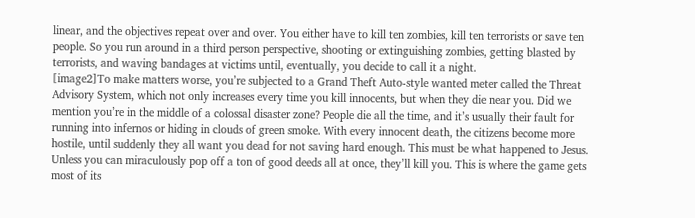linear, and the objectives repeat over and over. You either have to kill ten zombies, kill ten terrorists or save ten people. So you run around in a third person perspective, shooting or extinguishing zombies, getting blasted by terrorists, and waving bandages at victims until, eventually, you decide to call it a night.
[image2]To make matters worse, you’re subjected to a Grand Theft Auto-style wanted meter called the Threat Advisory System, which not only increases every time you kill innocents, but when they die near you. Did we mention you’re in the middle of a colossal disaster zone? People die all the time, and it’s usually their fault for running into infernos or hiding in clouds of green smoke. With every innocent death, the citizens become more hostile, until suddenly they all want you dead for not saving hard enough. This must be what happened to Jesus.
Unless you can miraculously pop off a ton of good deeds all at once, they’ll kill you. This is where the game gets most of its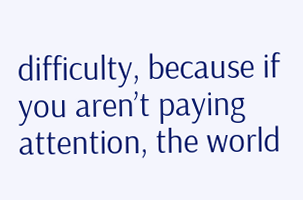difficulty, because if you aren’t paying attention, the world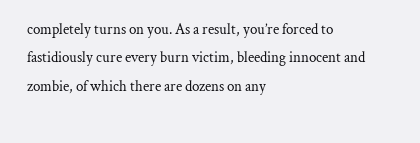completely turns on you. As a result, you’re forced to fastidiously cure every burn victim, bleeding innocent and zombie, of which there are dozens on any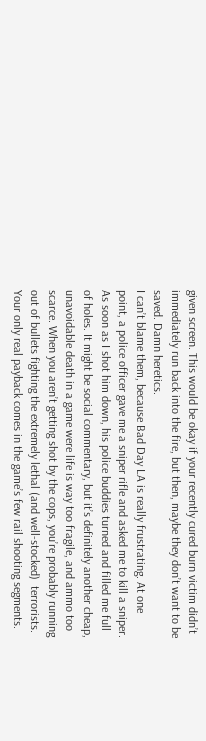given screen. This would be okay if your recently cured burn victim didn’t immediately run back into the fire, but then, maybe they don’t want to be saved. Damn heretics.
I can’t blame them, because Bad Day LA is really frustrating. At one point, a police officer gave me a sniper rifle and asked me to kill a sniper. As soon as I shot him down, his police buddies turned and filled me full of holes. It might be social commentary, but it’s definitely another cheap, unavoidable death in a game were life is way too fragile, and ammo too scarce. When you aren’t getting shot by the cops, you’re probably running out of bullets fighting the extremely lethal (and well-stocked)  terrorists.
Your only real payback comes in the game’s few rail shooting segments.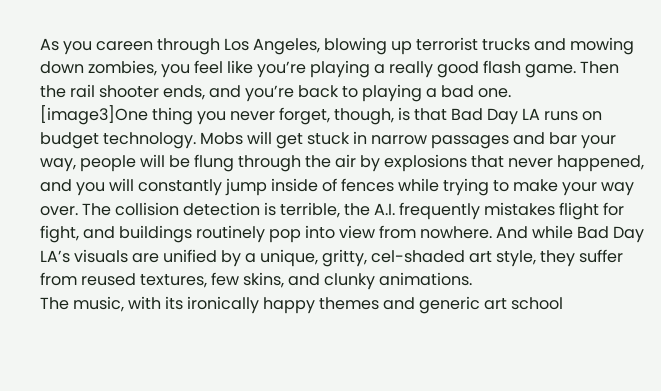As you careen through Los Angeles, blowing up terrorist trucks and mowing down zombies, you feel like you’re playing a really good flash game. Then the rail shooter ends, and you’re back to playing a bad one.
[image3]One thing you never forget, though, is that Bad Day LA runs on budget technology. Mobs will get stuck in narrow passages and bar your way, people will be flung through the air by explosions that never happened, and you will constantly jump inside of fences while trying to make your way over. The collision detection is terrible, the A.I. frequently mistakes flight for fight, and buildings routinely pop into view from nowhere. And while Bad Day LA’s visuals are unified by a unique, gritty, cel-shaded art style, they suffer from reused textures, few skins, and clunky animations.
The music, with its ironically happy themes and generic art school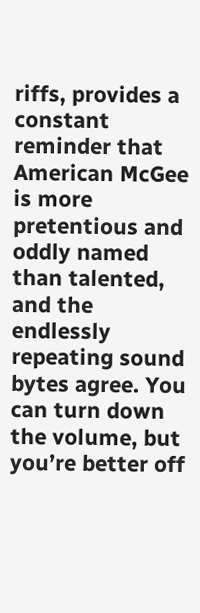riffs, provides a constant reminder that American McGee is more pretentious and oddly named than talented, and the endlessly repeating sound bytes agree. You can turn down the volume, but you’re better off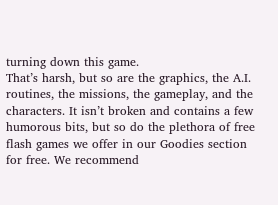turning down this game.
That’s harsh, but so are the graphics, the A.I. routines, the missions, the gameplay, and the characters. It isn’t broken and contains a few humorous bits, but so do the plethora of free flash games we offer in our Goodies section for free. We recommend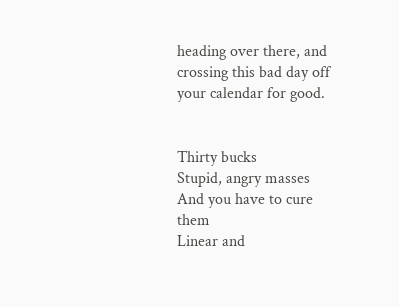heading over there, and crossing this bad day off your calendar for good.


Thirty bucks
Stupid, angry masses
And you have to cure them
Linear and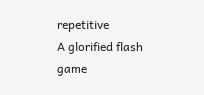repetitive
A glorified flash game